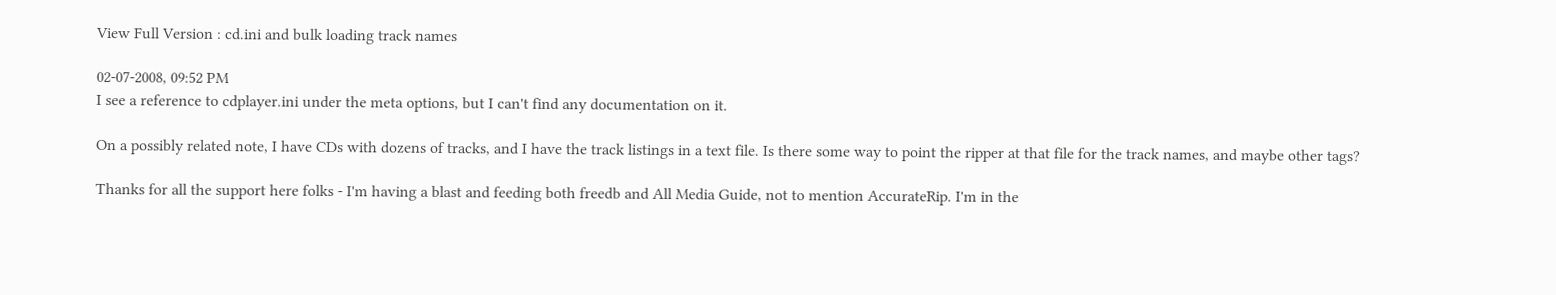View Full Version : cd.ini and bulk loading track names

02-07-2008, 09:52 PM
I see a reference to cdplayer.ini under the meta options, but I can't find any documentation on it.

On a possibly related note, I have CDs with dozens of tracks, and I have the track listings in a text file. Is there some way to point the ripper at that file for the track names, and maybe other tags?

Thanks for all the support here folks - I'm having a blast and feeding both freedb and All Media Guide, not to mention AccurateRip. I'm in the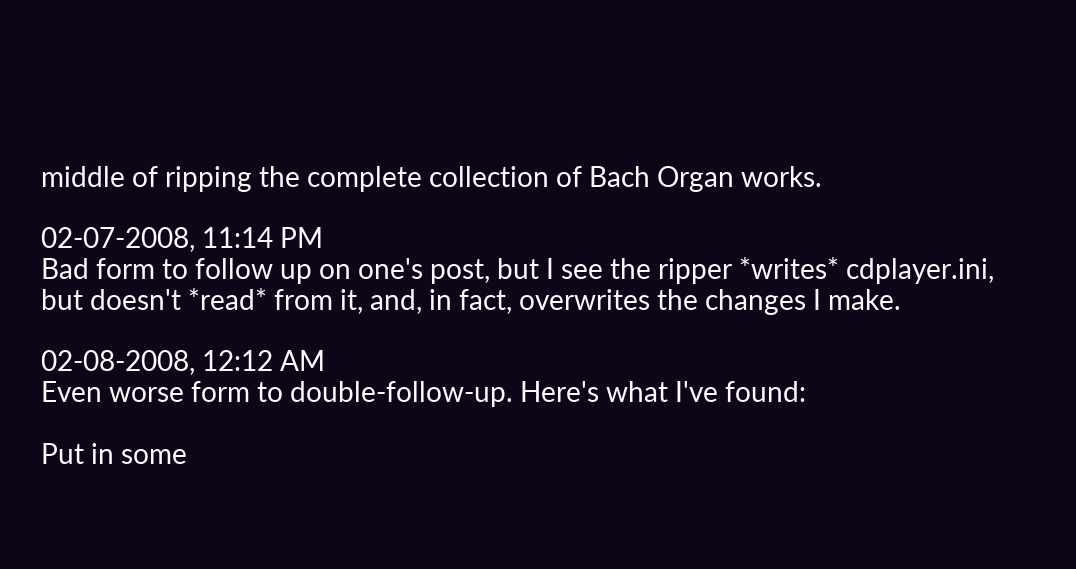middle of ripping the complete collection of Bach Organ works.

02-07-2008, 11:14 PM
Bad form to follow up on one's post, but I see the ripper *writes* cdplayer.ini, but doesn't *read* from it, and, in fact, overwrites the changes I make.

02-08-2008, 12:12 AM
Even worse form to double-follow-up. Here's what I've found:

Put in some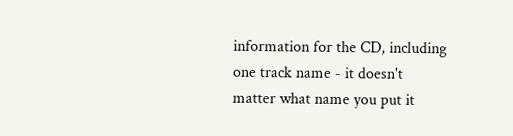information for the CD, including one track name - it doesn't matter what name you put it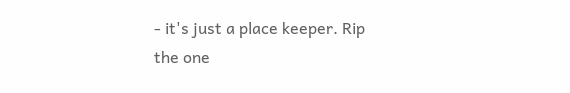- it's just a place keeper. Rip the one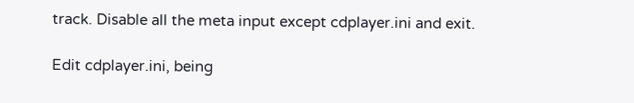track. Disable all the meta input except cdplayer.ini and exit.

Edit cdplayer.ini, being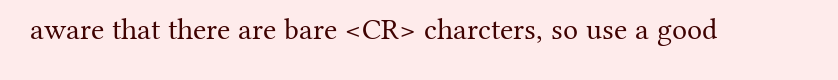aware that there are bare <CR> charcters, so use a good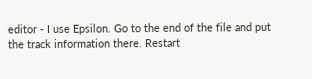editor - I use Epsilon. Go to the end of the file and put the track information there. Restart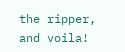the ripper, and voila!